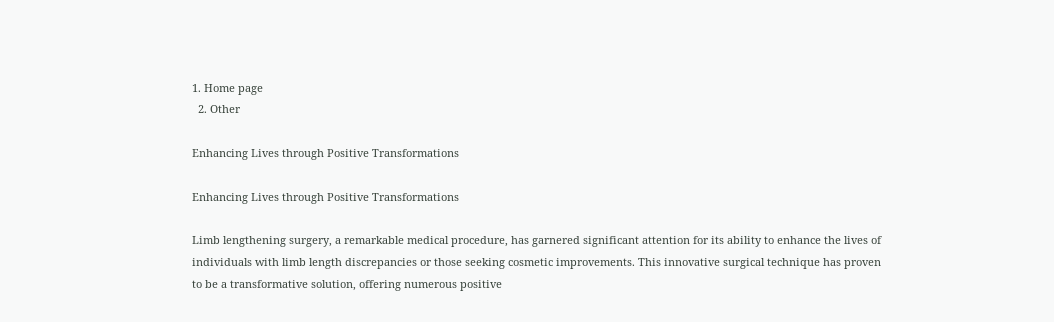1. Home page
  2. Other

Enhancing Lives through Positive Transformations

Enhancing Lives through Positive Transformations

Limb lengthening surgery, a remarkable medical procedure, has garnered significant attention for its ability to enhance the lives of individuals with limb length discrepancies or those seeking cosmetic improvements. This innovative surgical technique has proven to be a transformative solution, offering numerous positive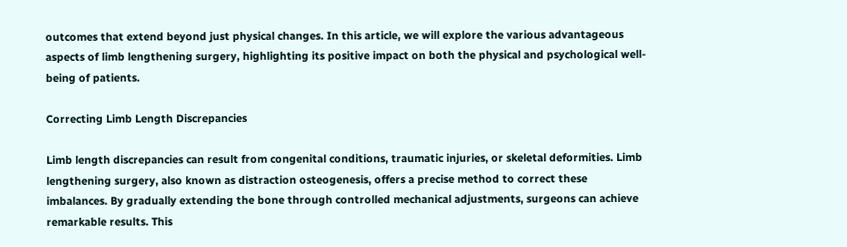outcomes that extend beyond just physical changes. In this article, we will explore the various advantageous aspects of limb lengthening surgery, highlighting its positive impact on both the physical and psychological well-being of patients.

Correcting Limb Length Discrepancies

Limb length discrepancies can result from congenital conditions, traumatic injuries, or skeletal deformities. Limb lengthening surgery, also known as distraction osteogenesis, offers a precise method to correct these imbalances. By gradually extending the bone through controlled mechanical adjustments, surgeons can achieve remarkable results. This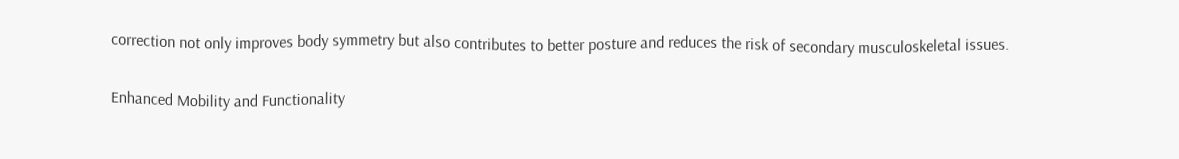correction not only improves body symmetry but also contributes to better posture and reduces the risk of secondary musculoskeletal issues.

Enhanced Mobility and Functionality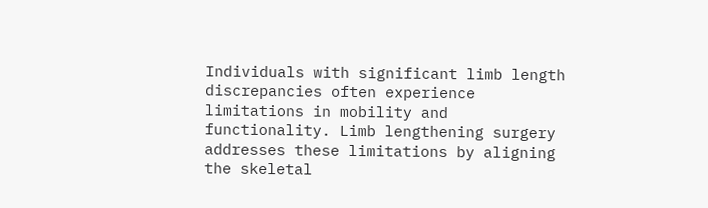Individuals with significant limb length discrepancies often experience limitations in mobility and functionality. Limb lengthening surgery addresses these limitations by aligning the skeletal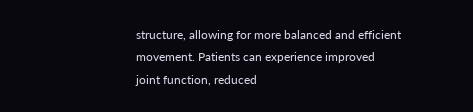structure, allowing for more balanced and efficient movement. Patients can experience improved joint function, reduced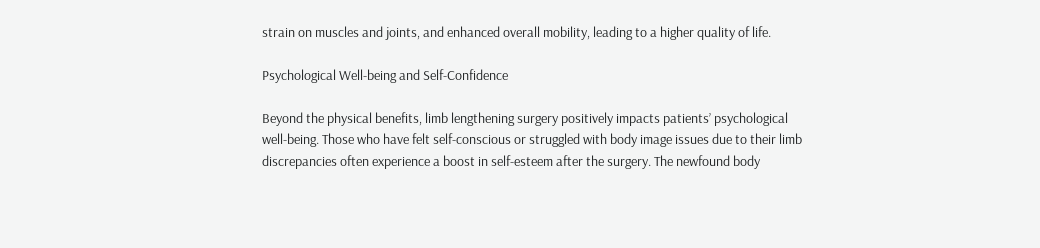strain on muscles and joints, and enhanced overall mobility, leading to a higher quality of life.

Psychological Well-being and Self-Confidence

Beyond the physical benefits, limb lengthening surgery positively impacts patients’ psychological well-being. Those who have felt self-conscious or struggled with body image issues due to their limb discrepancies often experience a boost in self-esteem after the surgery. The newfound body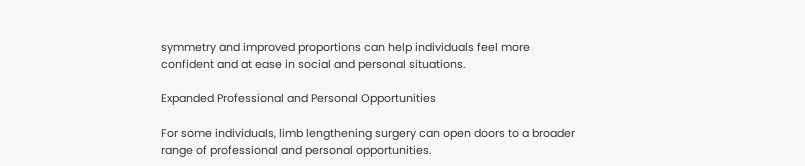symmetry and improved proportions can help individuals feel more confident and at ease in social and personal situations.

Expanded Professional and Personal Opportunities

For some individuals, limb lengthening surgery can open doors to a broader range of professional and personal opportunities.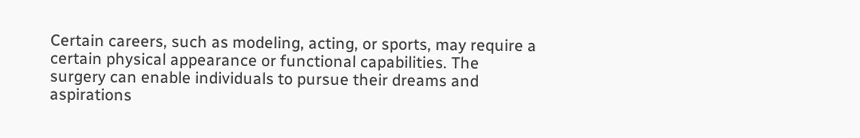Certain careers, such as modeling, acting, or sports, may require a certain physical appearance or functional capabilities. The surgery can enable individuals to pursue their dreams and aspirations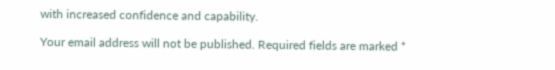with increased confidence and capability.

Your email address will not be published. Required fields are marked *